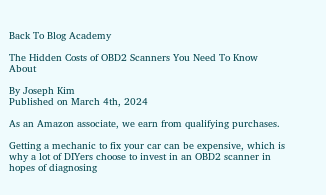Back To Blog Academy

The Hidden Costs of OBD2 Scanners You Need To Know About

By Joseph Kim
Published on March 4th, 2024

As an Amazon associate, we earn from qualifying purchases.

Getting a mechanic to fix your car can be expensive, which is why a lot of DIYers choose to invest in an OBD2 scanner in hopes of diagnosing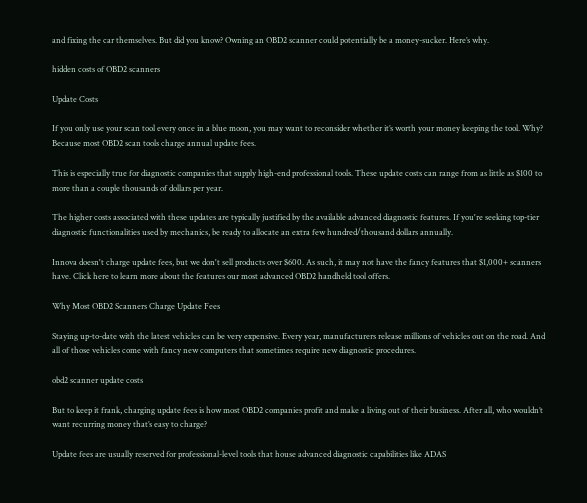and fixing the car themselves. But did you know? Owning an OBD2 scanner could potentially be a money-sucker. Here’s why.

hidden costs of OBD2 scanners

Update Costs

If you only use your scan tool every once in a blue moon, you may want to reconsider whether it’s worth your money keeping the tool. Why? Because most OBD2 scan tools charge annual update fees.

This is especially true for diagnostic companies that supply high-end professional tools. These update costs can range from as little as $100 to more than a couple thousands of dollars per year.

The higher costs associated with these updates are typically justified by the available advanced diagnostic features. If you're seeking top-tier diagnostic functionalities used by mechanics, be ready to allocate an extra few hundred/thousand dollars annually.

Innova doesn't charge update fees, but we don't sell products over $600. As such, it may not have the fancy features that $1,000+ scanners have. Click here to learn more about the features our most advanced OBD2 handheld tool offers.

Why Most OBD2 Scanners Charge Update Fees

Staying up-to-date with the latest vehicles can be very expensive. Every year, manufacturers release millions of vehicles out on the road. And all of those vehicles come with fancy new computers that sometimes require new diagnostic procedures.

obd2 scanner update costs

But to keep it frank, charging update fees is how most OBD2 companies profit and make a living out of their business. After all, who wouldn’t want recurring money that’s easy to charge?

Update fees are usually reserved for professional-level tools that house advanced diagnostic capabilities like ADAS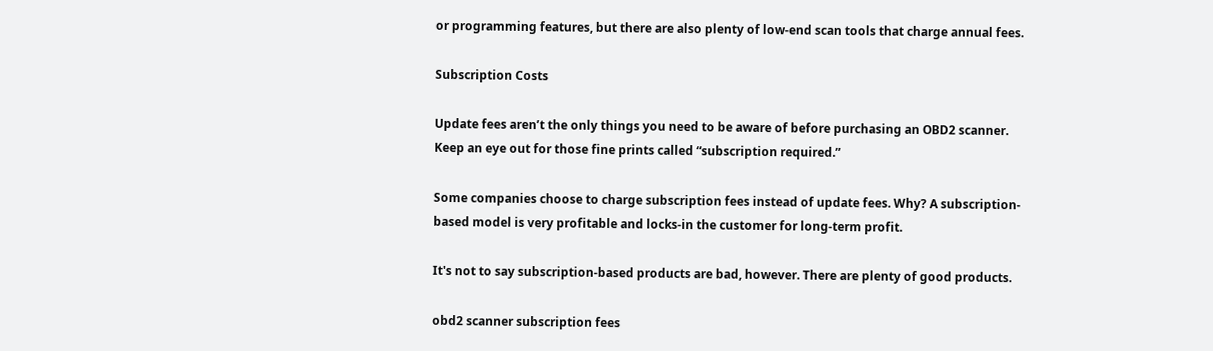or programming features, but there are also plenty of low-end scan tools that charge annual fees.

Subscription Costs

Update fees aren’t the only things you need to be aware of before purchasing an OBD2 scanner. Keep an eye out for those fine prints called “subscription required.”

Some companies choose to charge subscription fees instead of update fees. Why? A subscription-based model is very profitable and locks-in the customer for long-term profit.

It's not to say subscription-based products are bad, however. There are plenty of good products.

obd2 scanner subscription fees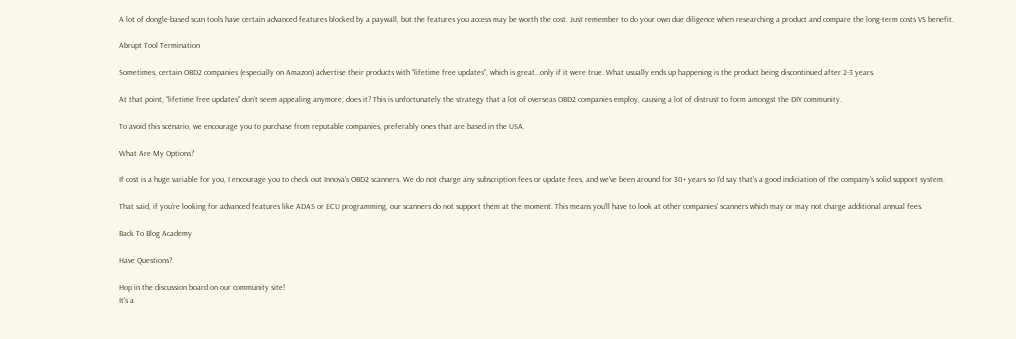A lot of dongle-based scan tools have certain advanced features blocked by a paywall, but the features you access may be worth the cost. Just remember to do your own due diligence when researching a product and compare the long-term costs VS benefit.

Abrupt Tool Termination

Sometimes, certain OBD2 companies (especially on Amazon) advertise their products with “lifetime free updates”, which is great…only if it were true. What usually ends up happening is the product being discontinued after 2-3 years.

At that point, “lifetime free updates” don’t seem appealing anymore, does it? This is unfortunately the strategy that a lot of overseas OBD2 companies employ, causing a lot of distrust to form amongst the DIY community.

To avoid this scenario, we encourage you to purchase from reputable companies, preferably ones that are based in the USA.

What Are My Options?

If cost is a huge variable for you, I encourage you to check out Innova's OBD2 scanners. We do not charge any subscription fees or update fees, and we've been around for 30+ years so I'd say that's a good indiciation of the company's solid support system.

That said, if you're looking for advanced features like ADAS or ECU programming, our scanners do not support them at the moment. This means you'll have to look at other companies' scanners which may or may not charge additional annual fees.

Back To Blog Academy

Have Questions?

Hop in the discussion board on our community site!
It's a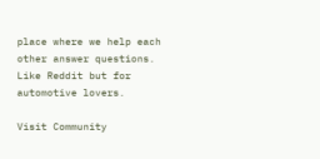place where we help each other answer questions. Like Reddit but for automotive lovers.

Visit Community